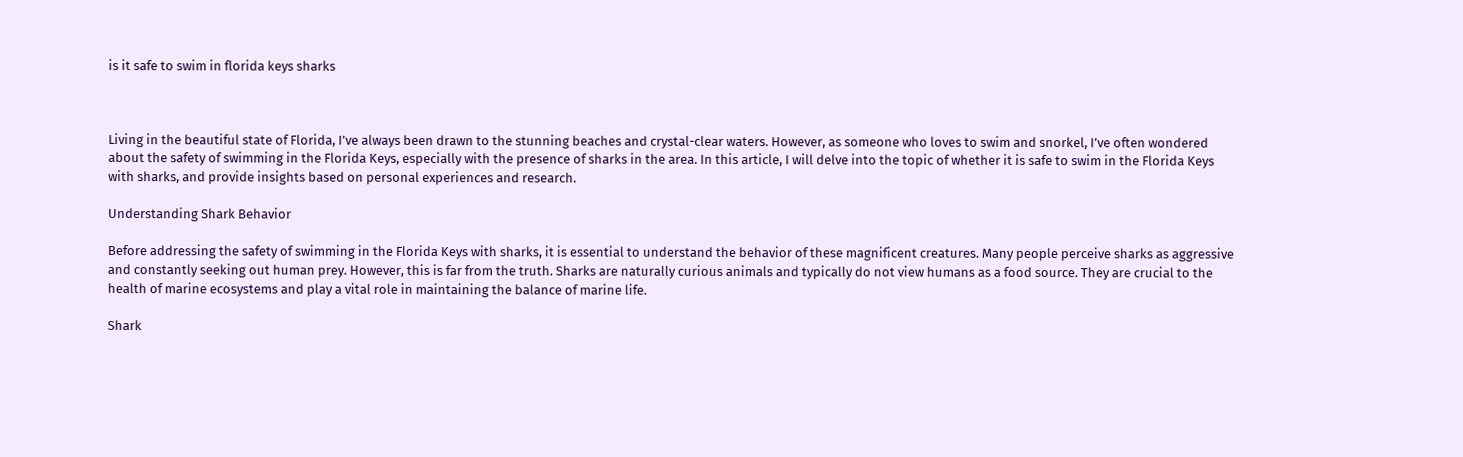is it safe to swim in florida keys sharks



Living in the beautiful state of Florida, I’ve always been drawn to the stunning beaches and crystal-clear waters. However, as someone who loves to swim and snorkel, I’ve often wondered about the safety of swimming in the Florida Keys, especially with the presence of sharks in the area. In this article, I will delve into the topic of whether it is safe to swim in the Florida Keys with sharks, and provide insights based on personal experiences and research.

Understanding Shark Behavior

Before addressing the safety of swimming in the Florida Keys with sharks, it is essential to understand the behavior of these magnificent creatures. Many people perceive sharks as aggressive and constantly seeking out human prey. However, this is far from the truth. Sharks are naturally curious animals and typically do not view humans as a food source. They are crucial to the health of marine ecosystems and play a vital role in maintaining the balance of marine life.

Shark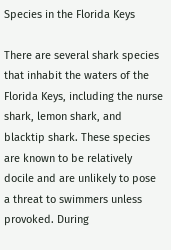Species in the Florida Keys

There are several shark species that inhabit the waters of the Florida Keys, including the nurse shark, lemon shark, and blacktip shark. These species are known to be relatively docile and are unlikely to pose a threat to swimmers unless provoked. During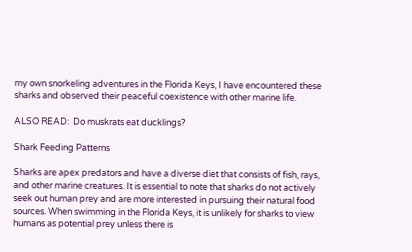my own snorkeling adventures in the Florida Keys, I have encountered these sharks and observed their peaceful coexistence with other marine life.

ALSO READ:  Do muskrats eat ducklings?

Shark Feeding Patterns

Sharks are apex predators and have a diverse diet that consists of fish, rays, and other marine creatures. It is essential to note that sharks do not actively seek out human prey and are more interested in pursuing their natural food sources. When swimming in the Florida Keys, it is unlikely for sharks to view humans as potential prey unless there is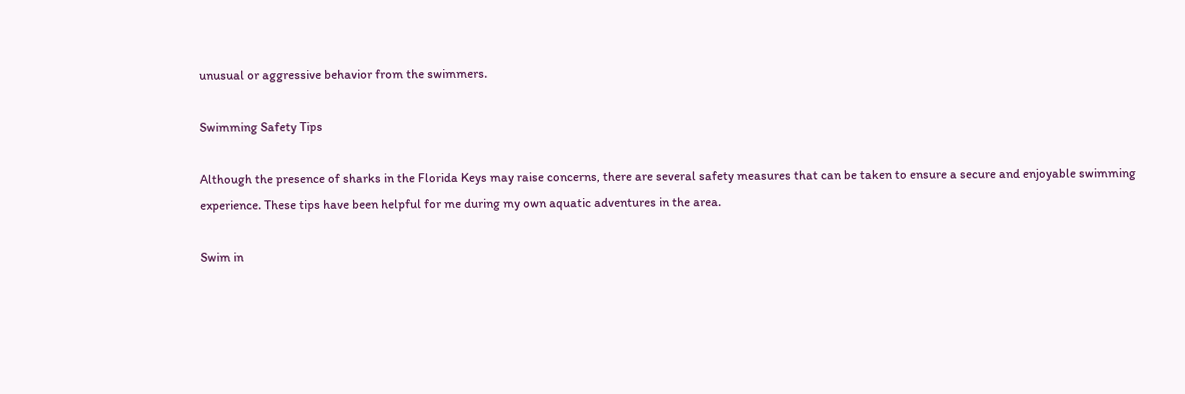unusual or aggressive behavior from the swimmers.

Swimming Safety Tips

Although the presence of sharks in the Florida Keys may raise concerns, there are several safety measures that can be taken to ensure a secure and enjoyable swimming experience. These tips have been helpful for me during my own aquatic adventures in the area.

Swim in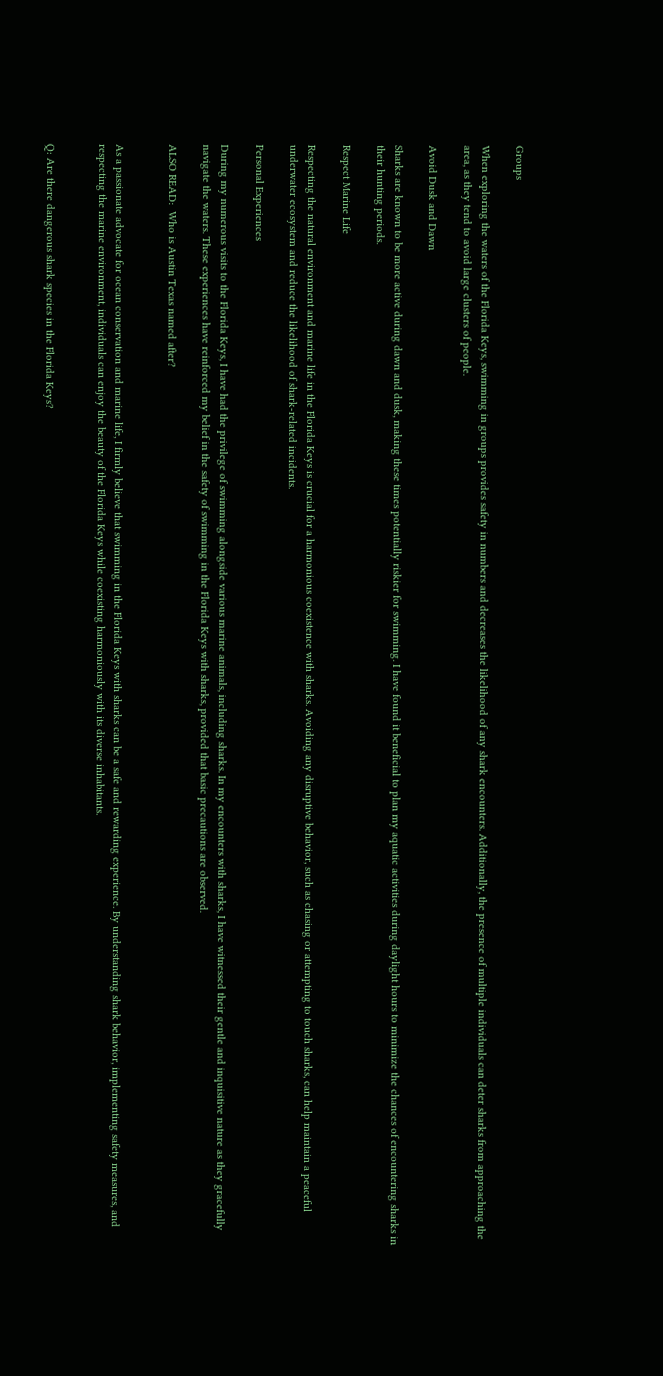Groups

When exploring the waters of the Florida Keys, swimming in groups provides safety in numbers and decreases the likelihood of any shark encounters. Additionally, the presence of multiple individuals can deter sharks from approaching the area, as they tend to avoid large clusters of people.

Avoid Dusk and Dawn

Sharks are known to be more active during dawn and dusk, making these times potentially riskier for swimming. I have found it beneficial to plan my aquatic activities during daylight hours to minimize the chances of encountering sharks in their hunting periods.

Respect Marine Life

Respecting the natural environment and marine life in the Florida Keys is crucial for a harmonious coexistence with sharks. Avoiding any disruptive behavior, such as chasing or attempting to touch sharks, can help maintain a peaceful underwater ecosystem and reduce the likelihood of shark-related incidents.

Personal Experiences

During my numerous visits to the Florida Keys, I have had the privilege of swimming alongside various marine animals, including sharks. In my encounters with sharks, I have witnessed their gentle and inquisitive nature as they gracefully navigate the waters. These experiences have reinforced my belief in the safety of swimming in the Florida Keys with sharks, provided that basic precautions are observed.

ALSO READ:  Who is Austin Texas named after?


As a passionate advocate for ocean conservation and marine life, I firmly believe that swimming in the Florida Keys with sharks can be a safe and rewarding experience. By understanding shark behavior, implementing safety measures, and respecting the marine environment, individuals can enjoy the beauty of the Florida Keys while coexisting harmoniously with its diverse inhabitants.


Q: Are there dangerous shark species in the Florida Keys?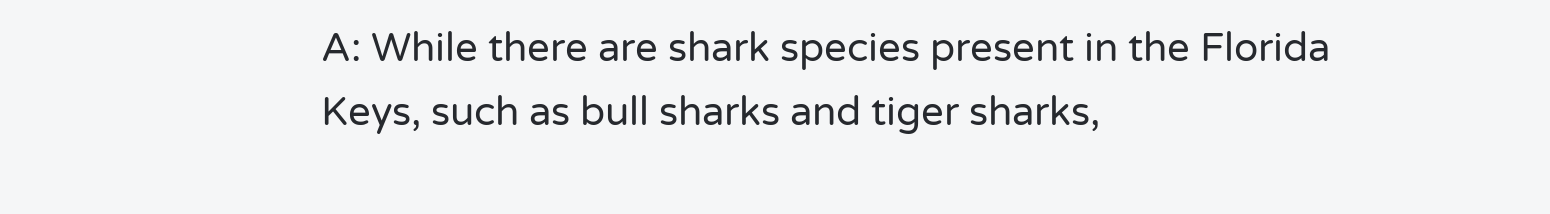A: While there are shark species present in the Florida Keys, such as bull sharks and tiger sharks,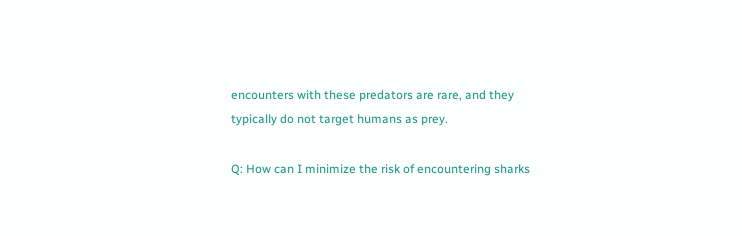encounters with these predators are rare, and they typically do not target humans as prey.

Q: How can I minimize the risk of encountering sharks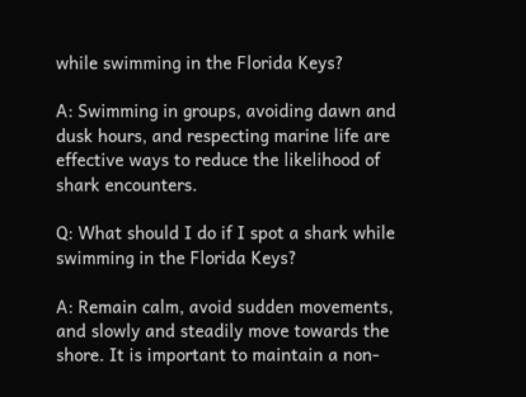while swimming in the Florida Keys?

A: Swimming in groups, avoiding dawn and dusk hours, and respecting marine life are effective ways to reduce the likelihood of shark encounters.

Q: What should I do if I spot a shark while swimming in the Florida Keys?

A: Remain calm, avoid sudden movements, and slowly and steadily move towards the shore. It is important to maintain a non-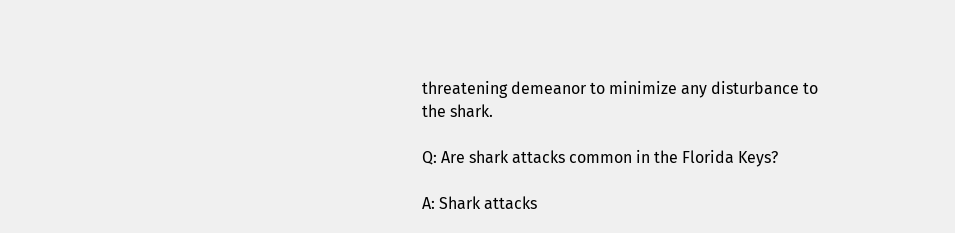threatening demeanor to minimize any disturbance to the shark.

Q: Are shark attacks common in the Florida Keys?

A: Shark attacks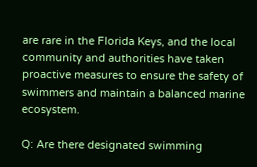are rare in the Florida Keys, and the local community and authorities have taken proactive measures to ensure the safety of swimmers and maintain a balanced marine ecosystem.

Q: Are there designated swimming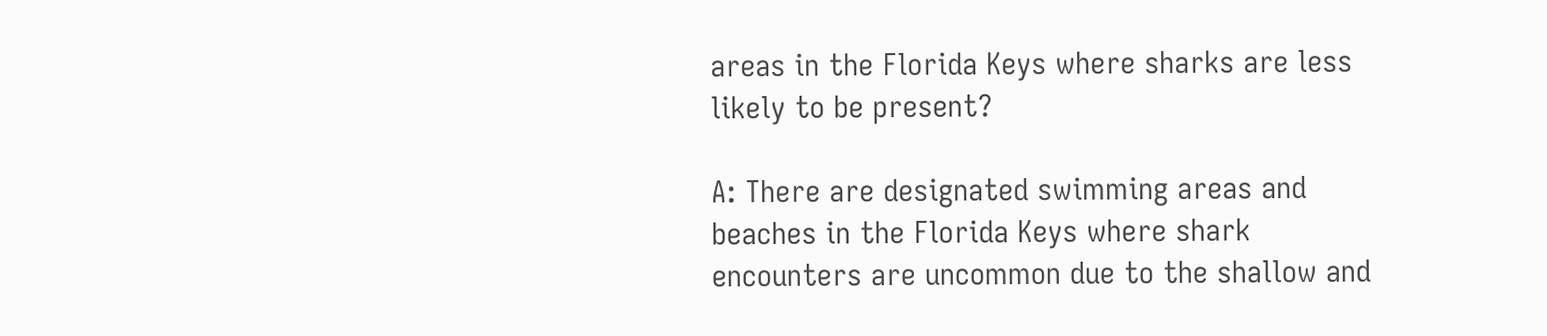areas in the Florida Keys where sharks are less likely to be present?

A: There are designated swimming areas and beaches in the Florida Keys where shark encounters are uncommon due to the shallow and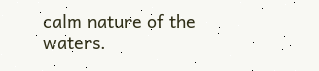calm nature of the waters.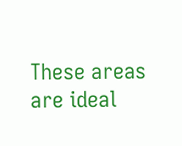These areas are ideal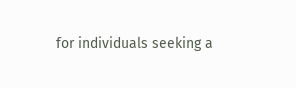for individuals seeking a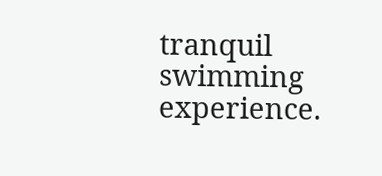tranquil swimming experience.